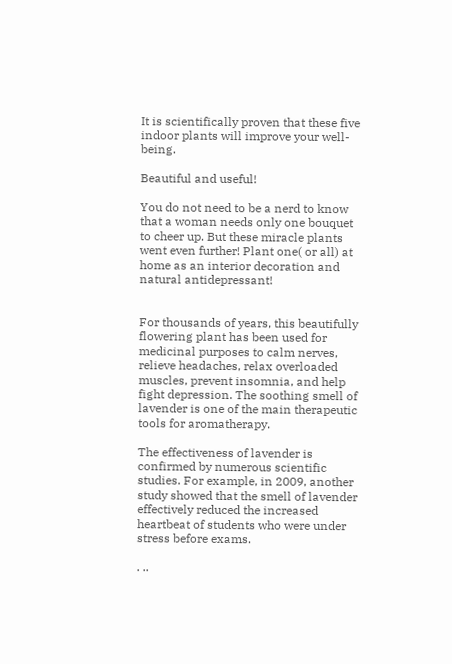It is scientifically proven that these five indoor plants will improve your well-being.

Beautiful and useful!

You do not need to be a nerd to know that a woman needs only one bouquet to cheer up. But these miracle plants went even further! Plant one( or all) at home as an interior decoration and natural antidepressant!


For thousands of years, this beautifully flowering plant has been used for medicinal purposes to calm nerves, relieve headaches, relax overloaded muscles, prevent insomnia, and help fight depression. The soothing smell of lavender is one of the main therapeutic tools for aromatherapy.

The effectiveness of lavender is confirmed by numerous scientific studies. For example, in 2009, another study showed that the smell of lavender effectively reduced the increased heartbeat of students who were under stress before exams.

. ..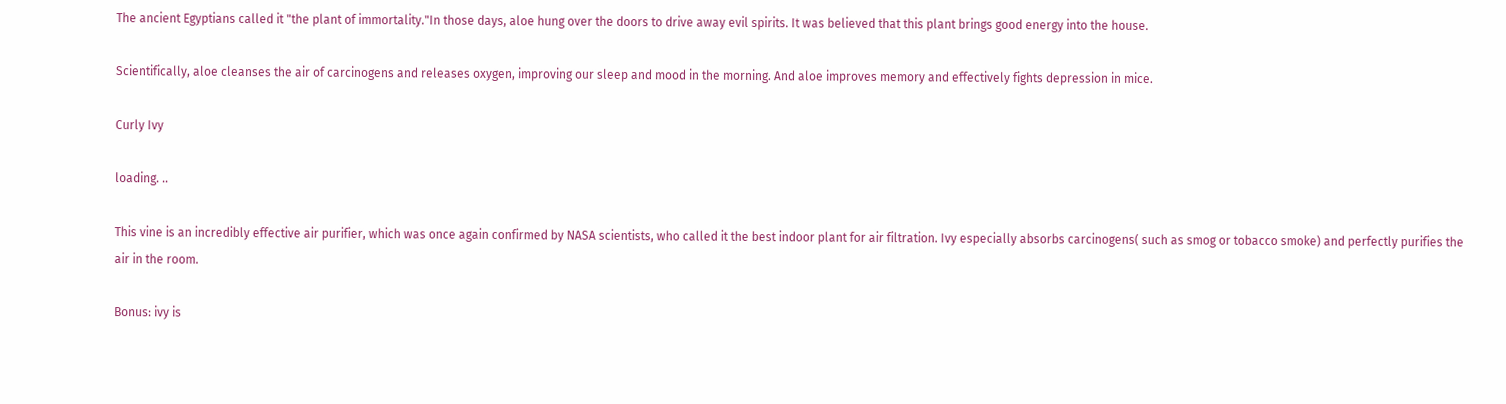The ancient Egyptians called it "the plant of immortality."In those days, aloe hung over the doors to drive away evil spirits. It was believed that this plant brings good energy into the house.

Scientifically, aloe cleanses the air of carcinogens and releases oxygen, improving our sleep and mood in the morning. And aloe improves memory and effectively fights depression in mice.

Curly Ivy

loading. ..

This vine is an incredibly effective air purifier, which was once again confirmed by NASA scientists, who called it the best indoor plant for air filtration. Ivy especially absorbs carcinogens( such as smog or tobacco smoke) and perfectly purifies the air in the room.

Bonus: ivy is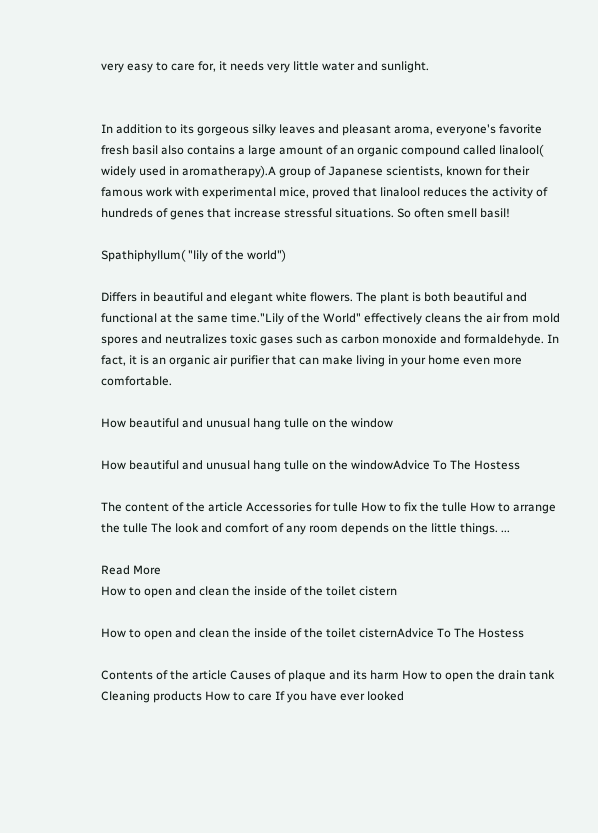very easy to care for, it needs very little water and sunlight.


In addition to its gorgeous silky leaves and pleasant aroma, everyone's favorite fresh basil also contains a large amount of an organic compound called linalool( widely used in aromatherapy).A group of Japanese scientists, known for their famous work with experimental mice, proved that linalool reduces the activity of hundreds of genes that increase stressful situations. So often smell basil!

Spathiphyllum( "lily of the world")

Differs in beautiful and elegant white flowers. The plant is both beautiful and functional at the same time."Lily of the World" effectively cleans the air from mold spores and neutralizes toxic gases such as carbon monoxide and formaldehyde. In fact, it is an organic air purifier that can make living in your home even more comfortable.

How beautiful and unusual hang tulle on the window

How beautiful and unusual hang tulle on the windowAdvice To The Hostess

The content of the article Accessories for tulle How to fix the tulle How to arrange the tulle The look and comfort of any room depends on the little things. ...

Read More
How to open and clean the inside of the toilet cistern

How to open and clean the inside of the toilet cisternAdvice To The Hostess

Contents of the article Causes of plaque and its harm How to open the drain tank Cleaning products How to care If you have ever looked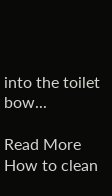into the toilet bow...

Read More
How to clean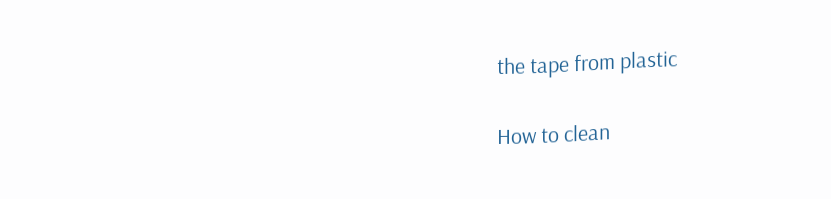the tape from plastic

How to clean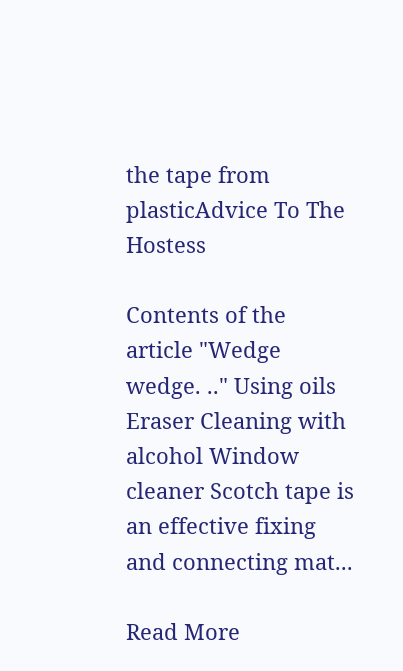the tape from plasticAdvice To The Hostess

Contents of the article "Wedge wedge. .." Using oils Eraser Cleaning with alcohol Window cleaner Scotch tape is an effective fixing and connecting mat...

Read More